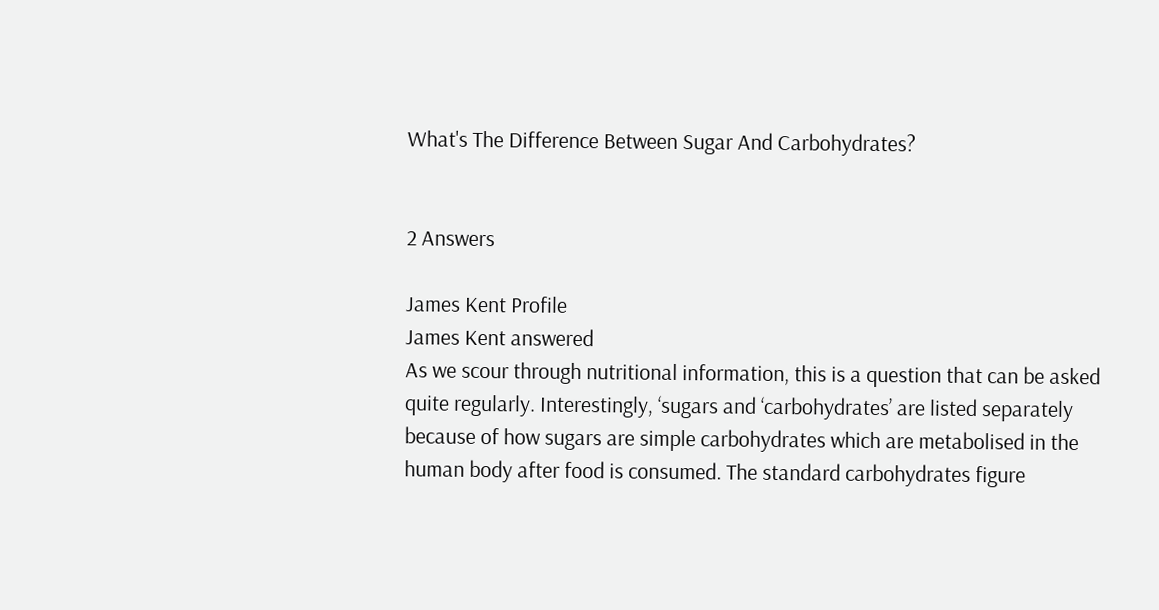What's The Difference Between Sugar And Carbohydrates?


2 Answers

James Kent Profile
James Kent answered
As we scour through nutritional information, this is a question that can be asked quite regularly. Interestingly, ‘sugars and ‘carbohydrates’ are listed separately because of how sugars are simple carbohydrates which are metabolised in the human body after food is consumed. The standard carbohydrates figure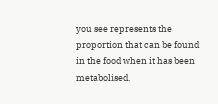you see represents the proportion that can be found in the food when it has been metabolised.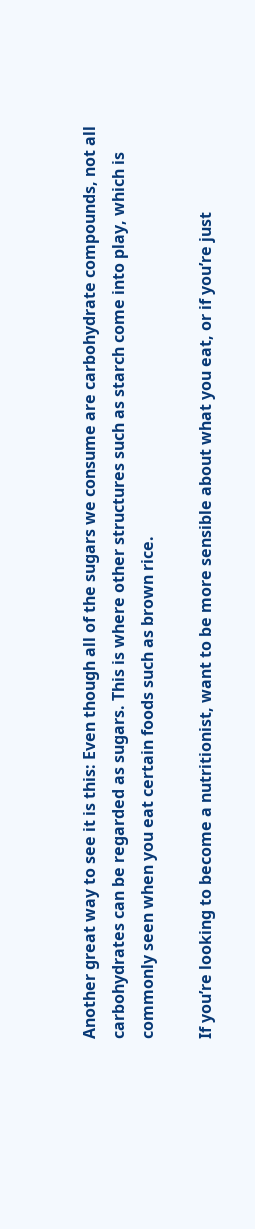Another great way to see it is this: Even though all of the sugars we consume are carbohydrate compounds, not all carbohydrates can be regarded as sugars. This is where other structures such as starch come into play, which is commonly seen when you eat certain foods such as brown rice.

If you’re looking to become a nutritionist, want to be more sensible about what you eat, or if you’re just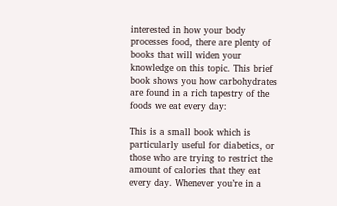interested in how your body processes food, there are plenty of books that will widen your knowledge on this topic. This brief book shows you how carbohydrates are found in a rich tapestry of the foods we eat every day:

This is a small book which is particularly useful for diabetics, or those who are trying to restrict the amount of calories that they eat every day. Whenever you’re in a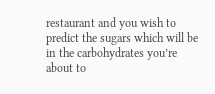restaurant and you wish to predict the sugars which will be in the carbohydrates you’re about to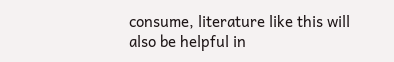consume, literature like this will also be helpful in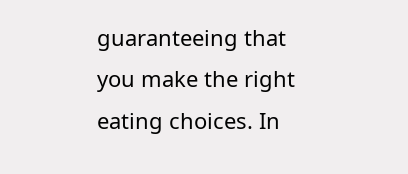guaranteeing that you make the right eating choices. In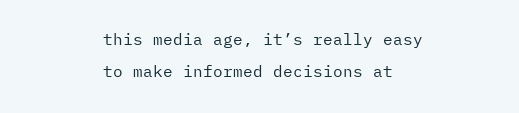this media age, it’s really easy to make informed decisions at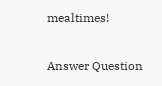mealtimes!

Answer Question